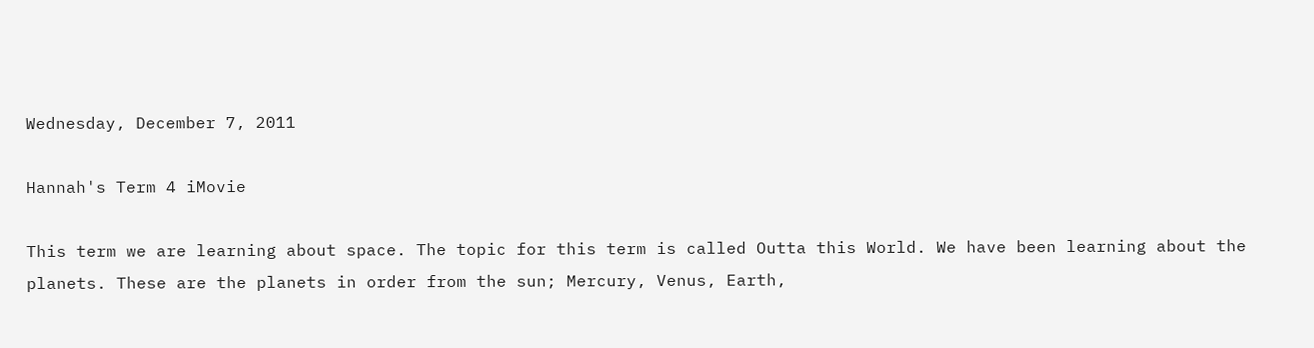Wednesday, December 7, 2011

Hannah's Term 4 iMovie

This term we are learning about space. The topic for this term is called Outta this World. We have been learning about the planets. These are the planets in order from the sun; Mercury, Venus, Earth,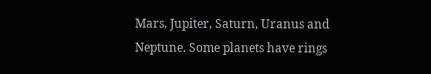Mars, Jupiter, Saturn, Uranus and Neptune. Some planets have rings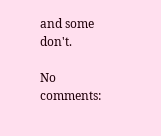and some don't.

No comments: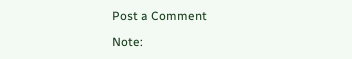Post a Comment

Note: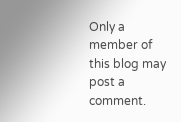Only a member of this blog may post a comment.